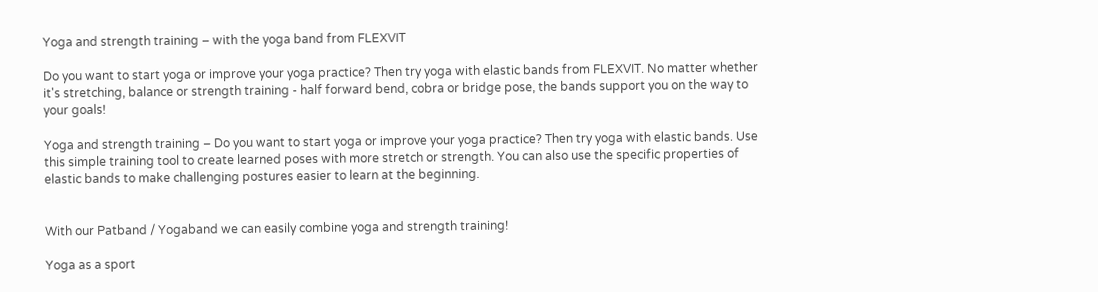Yoga and strength training – with the yoga band from FLEXVIT

Do you want to start yoga or improve your yoga practice? Then try yoga with elastic bands from FLEXVIT. No matter whether it's stretching, balance or strength training - half forward bend, cobra or bridge pose, the bands support you on the way to your goals!

Yoga and strength training – Do you want to start yoga or improve your yoga practice? Then try yoga with elastic bands. Use this simple training tool to create learned poses with more stretch or strength. You can also use the specific properties of elastic bands to make challenging postures easier to learn at the beginning.


With our Patband / Yogaband we can easily combine yoga and strength training!

Yoga as a sport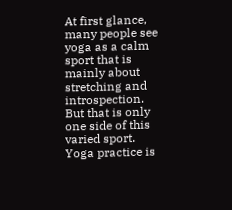At first glance, many people see yoga as a calm sport that is mainly about stretching and introspection. But that is only one side of this varied sport. Yoga practice is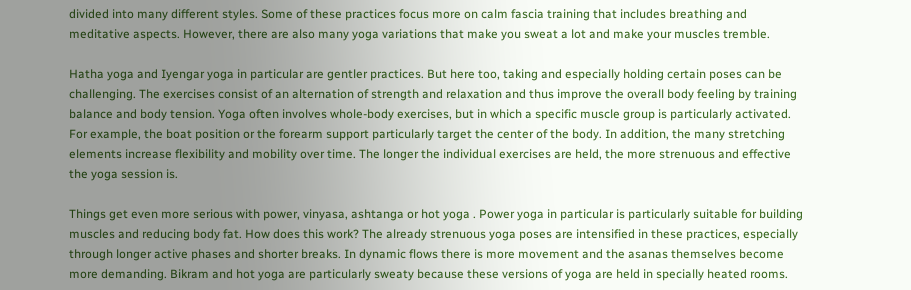divided into many different styles. Some of these practices focus more on calm fascia training that includes breathing and meditative aspects. However, there are also many yoga variations that make you sweat a lot and make your muscles tremble.

Hatha yoga and Iyengar yoga in particular are gentler practices. But here too, taking and especially holding certain poses can be challenging. The exercises consist of an alternation of strength and relaxation and thus improve the overall body feeling by training balance and body tension. Yoga often involves whole-body exercises, but in which a specific muscle group is particularly activated. For example, the boat position or the forearm support particularly target the center of the body. In addition, the many stretching elements increase flexibility and mobility over time. The longer the individual exercises are held, the more strenuous and effective the yoga session is.

Things get even more serious with power, vinyasa, ashtanga or hot yoga . Power yoga in particular is particularly suitable for building muscles and reducing body fat. How does this work? The already strenuous yoga poses are intensified in these practices, especially through longer active phases and shorter breaks. In dynamic flows there is more movement and the asanas themselves become more demanding. Bikram and hot yoga are particularly sweaty because these versions of yoga are held in specially heated rooms.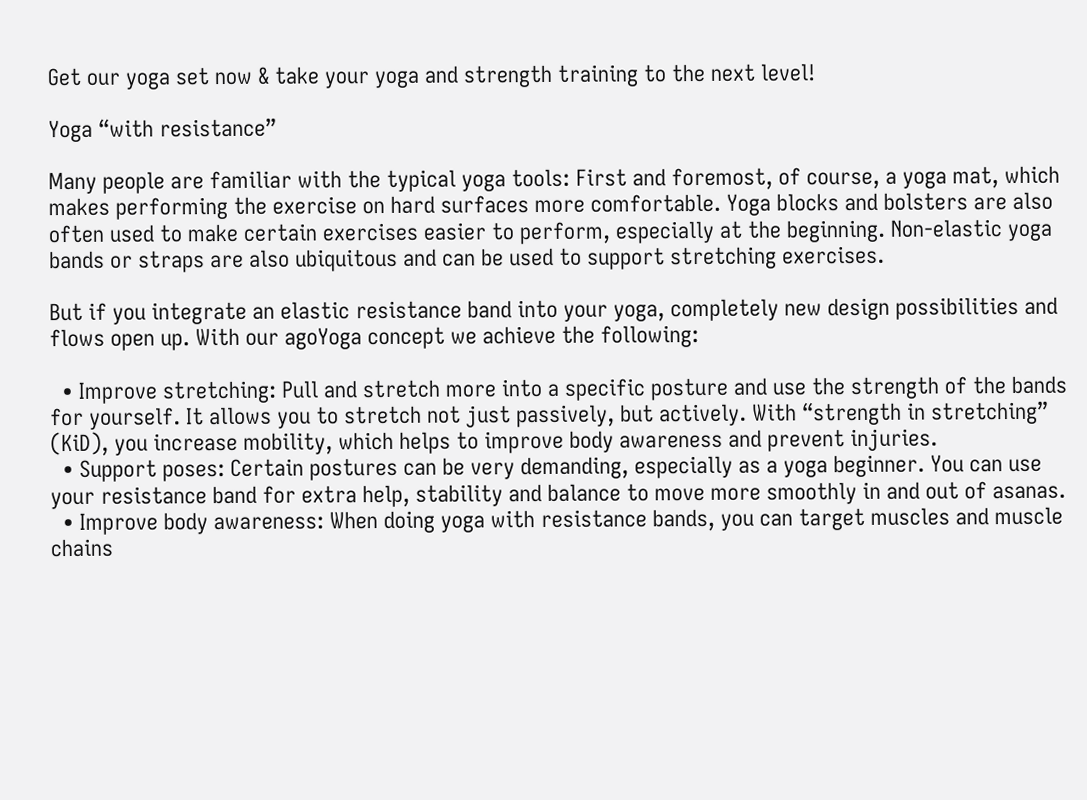Get our yoga set now & take your yoga and strength training to the next level!

Yoga “with resistance”

Many people are familiar with the typical yoga tools: First and foremost, of course, a yoga mat, which makes performing the exercise on hard surfaces more comfortable. Yoga blocks and bolsters are also often used to make certain exercises easier to perform, especially at the beginning. Non-elastic yoga bands or straps are also ubiquitous and can be used to support stretching exercises.

But if you integrate an elastic resistance band into your yoga, completely new design possibilities and flows open up. With our agoYoga concept we achieve the following:

  • Improve stretching: Pull and stretch more into a specific posture and use the strength of the bands for yourself. It allows you to stretch not just passively, but actively. With “strength in stretching” (KiD), you increase mobility, which helps to improve body awareness and prevent injuries.
  • Support poses: Certain postures can be very demanding, especially as a yoga beginner. You can use your resistance band for extra help, stability and balance to move more smoothly in and out of asanas.
  • Improve body awareness: When doing yoga with resistance bands, you can target muscles and muscle chains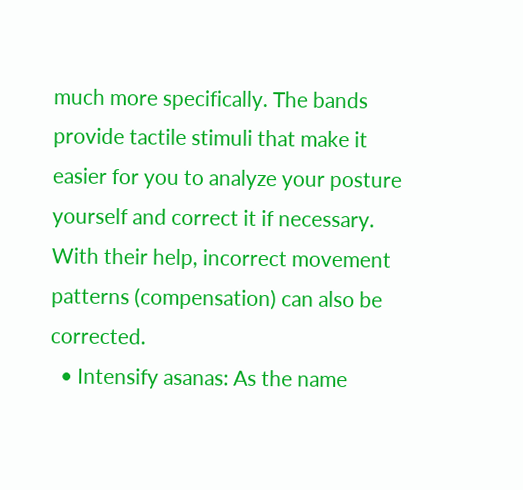much more specifically. The bands provide tactile stimuli that make it easier for you to analyze your posture yourself and correct it if necessary. With their help, incorrect movement patterns (compensation) can also be corrected.
  • Intensify asanas: As the name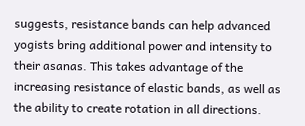suggests, resistance bands can help advanced yogists bring additional power and intensity to their asanas. This takes advantage of the increasing resistance of elastic bands, as well as the ability to create rotation in all directions.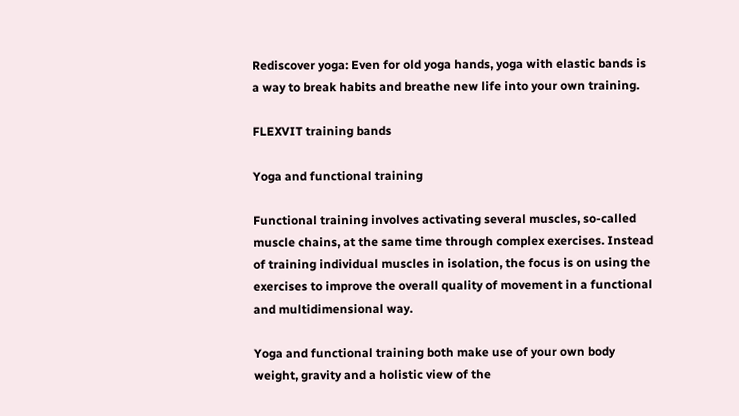Rediscover yoga: Even for old yoga hands, yoga with elastic bands is a way to break habits and breathe new life into your own training.

FLEXVIT training bands

Yoga and functional training

Functional training involves activating several muscles, so-called muscle chains, at the same time through complex exercises. Instead of training individual muscles in isolation, the focus is on using the exercises to improve the overall quality of movement in a functional and multidimensional way.

Yoga and functional training both make use of your own body weight, gravity and a holistic view of the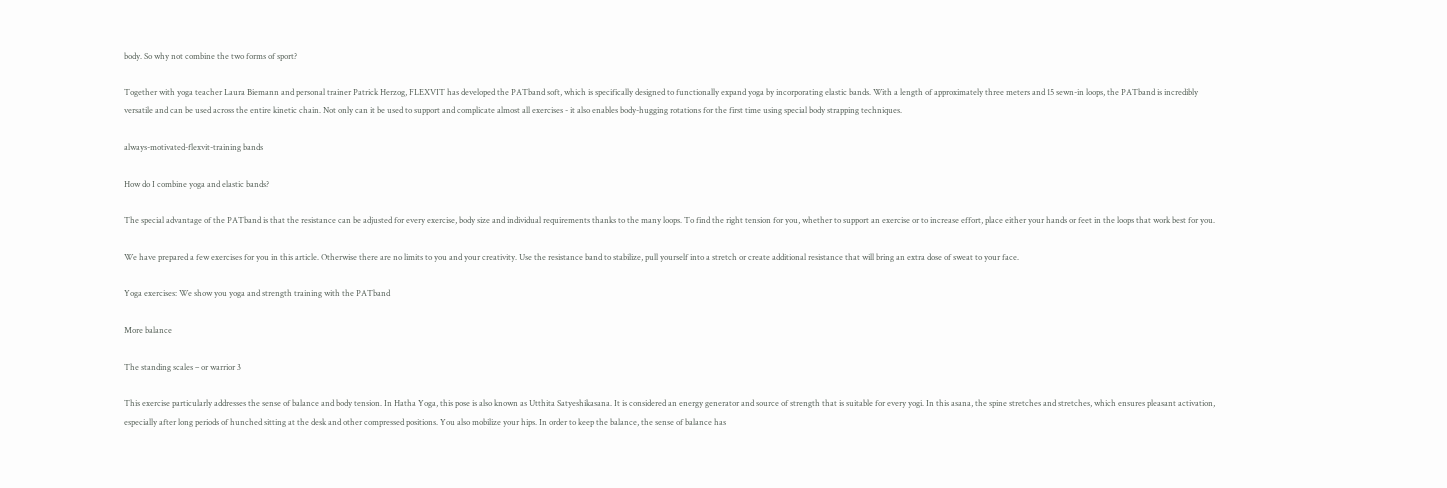body. So why not combine the two forms of sport?

Together with yoga teacher Laura Biemann and personal trainer Patrick Herzog, FLEXVIT has developed the PATband soft, which is specifically designed to functionally expand yoga by incorporating elastic bands. With a length of approximately three meters and 15 sewn-in loops, the PATband is incredibly versatile and can be used across the entire kinetic chain. Not only can it be used to support and complicate almost all exercises - it also enables body-hugging rotations for the first time using special body strapping techniques.

always-motivated-flexvit-training bands

How do I combine yoga and elastic bands?

The special advantage of the PATband is that the resistance can be adjusted for every exercise, body size and individual requirements thanks to the many loops. To find the right tension for you, whether to support an exercise or to increase effort, place either your hands or feet in the loops that work best for you.

We have prepared a few exercises for you in this article. Otherwise there are no limits to you and your creativity. Use the resistance band to stabilize, pull yourself into a stretch or create additional resistance that will bring an extra dose of sweat to your face.

Yoga exercises: We show you yoga and strength training with the PATband

More balance

The standing scales – or warrior 3

This exercise particularly addresses the sense of balance and body tension. In Hatha Yoga, this pose is also known as Utthita Satyeshikasana. It is considered an energy generator and source of strength that is suitable for every yogi. In this asana, the spine stretches and stretches, which ensures pleasant activation, especially after long periods of hunched sitting at the desk and other compressed positions. You also mobilize your hips. In order to keep the balance, the sense of balance has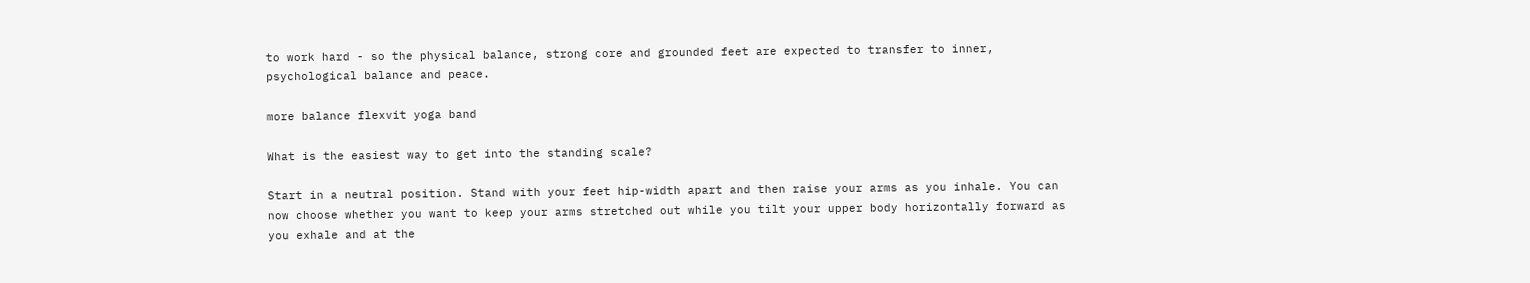to work hard - so the physical balance, strong core and grounded feet are expected to transfer to inner, psychological balance and peace.

more balance flexvit yoga band

What is the easiest way to get into the standing scale?

Start in a neutral position. Stand with your feet hip-width apart and then raise your arms as you inhale. You can now choose whether you want to keep your arms stretched out while you tilt your upper body horizontally forward as you exhale and at the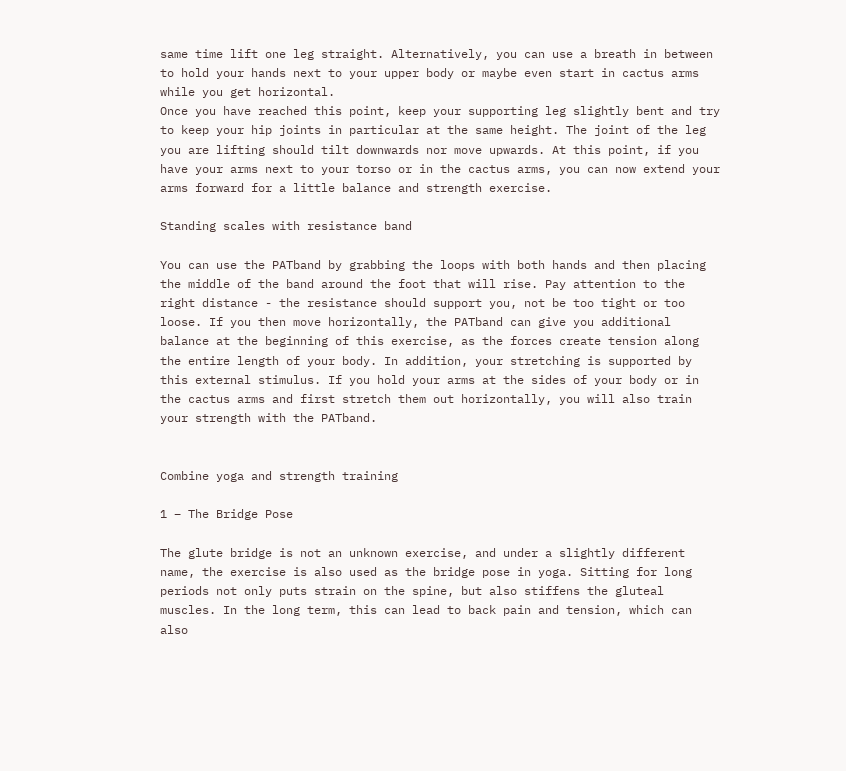same time lift one leg straight. Alternatively, you can use a breath in between to hold your hands next to your upper body or maybe even start in cactus arms while you get horizontal.
Once you have reached this point, keep your supporting leg slightly bent and try to keep your hip joints in particular at the same height. The joint of the leg you are lifting should tilt downwards nor move upwards. At this point, if you have your arms next to your torso or in the cactus arms, you can now extend your arms forward for a little balance and strength exercise.

Standing scales with resistance band

You can use the PATband by grabbing the loops with both hands and then placing the middle of the band around the foot that will rise. Pay attention to the right distance - the resistance should support you, not be too tight or too loose. If you then move horizontally, the PATband can give you additional balance at the beginning of this exercise, as the forces create tension along the entire length of your body. In addition, your stretching is supported by this external stimulus. If you hold your arms at the sides of your body or in the cactus arms and first stretch them out horizontally, you will also train your strength with the PATband.


Combine yoga and strength training

1 – The Bridge Pose

The glute bridge is not an unknown exercise, and under a slightly different name, the exercise is also used as the bridge pose in yoga. Sitting for long periods not only puts strain on the spine, but also stiffens the gluteal muscles. In the long term, this can lead to back pain and tension, which can also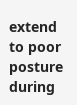extend to poor posture during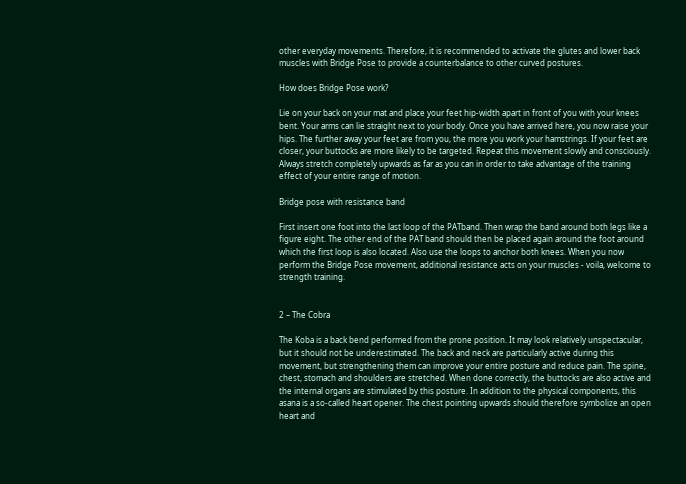other everyday movements. Therefore, it is recommended to activate the glutes and lower back muscles with Bridge Pose to provide a counterbalance to other curved postures.

How does Bridge Pose work?

Lie on your back on your mat and place your feet hip-width apart in front of you with your knees bent. Your arms can lie straight next to your body. Once you have arrived here, you now raise your hips. The further away your feet are from you, the more you work your hamstrings. If your feet are closer, your buttocks are more likely to be targeted. Repeat this movement slowly and consciously. Always stretch completely upwards as far as you can in order to take advantage of the training effect of your entire range of motion.

Bridge pose with resistance band

First insert one foot into the last loop of the PATband. Then wrap the band around both legs like a figure eight. The other end of the PAT band should then be placed again around the foot around which the first loop is also located. Also use the loops to anchor both knees. When you now perform the Bridge Pose movement, additional resistance acts on your muscles - voila, welcome to strength training.


2 – The Cobra

The Koba is a back bend performed from the prone position. It may look relatively unspectacular, but it should not be underestimated. The back and neck are particularly active during this movement, but strengthening them can improve your entire posture and reduce pain. The spine, chest, stomach and shoulders are stretched. When done correctly, the buttocks are also active and the internal organs are stimulated by this posture. In addition to the physical components, this asana is a so-called heart opener. The chest pointing upwards should therefore symbolize an open heart and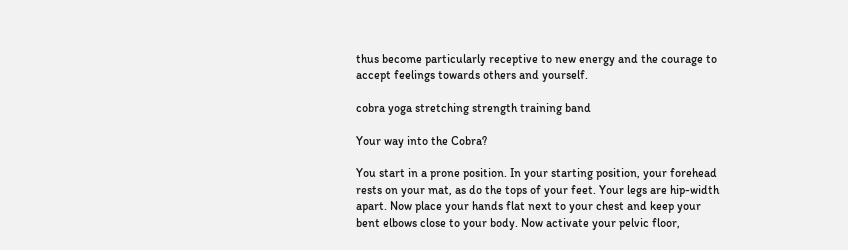thus become particularly receptive to new energy and the courage to accept feelings towards others and yourself.

cobra yoga stretching strength training band

Your way into the Cobra?

You start in a prone position. In your starting position, your forehead rests on your mat, as do the tops of your feet. Your legs are hip-width apart. Now place your hands flat next to your chest and keep your bent elbows close to your body. Now activate your pelvic floor,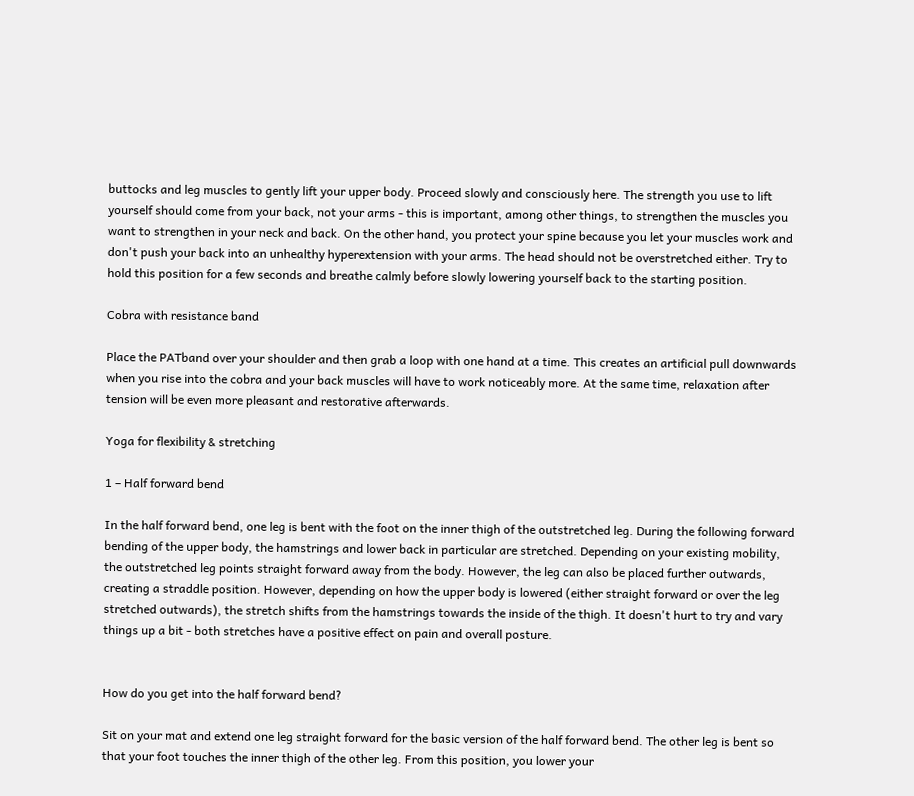buttocks and leg muscles to gently lift your upper body. Proceed slowly and consciously here. The strength you use to lift yourself should come from your back, not your arms - this is important, among other things, to strengthen the muscles you want to strengthen in your neck and back. On the other hand, you protect your spine because you let your muscles work and don't push your back into an unhealthy hyperextension with your arms. The head should not be overstretched either. Try to hold this position for a few seconds and breathe calmly before slowly lowering yourself back to the starting position.

Cobra with resistance band

Place the PATband over your shoulder and then grab a loop with one hand at a time. This creates an artificial pull downwards when you rise into the cobra and your back muscles will have to work noticeably more. At the same time, relaxation after tension will be even more pleasant and restorative afterwards.

Yoga for flexibility & stretching

1 – Half forward bend

In the half forward bend, one leg is bent with the foot on the inner thigh of the outstretched leg. During the following forward bending of the upper body, the hamstrings and lower back in particular are stretched. Depending on your existing mobility, the outstretched leg points straight forward away from the body. However, the leg can also be placed further outwards, creating a straddle position. However, depending on how the upper body is lowered (either straight forward or over the leg stretched outwards), the stretch shifts from the hamstrings towards the inside of the thigh. It doesn't hurt to try and vary things up a bit - both stretches have a positive effect on pain and overall posture.


How do you get into the half forward bend?

Sit on your mat and extend one leg straight forward for the basic version of the half forward bend. The other leg is bent so that your foot touches the inner thigh of the other leg. From this position, you lower your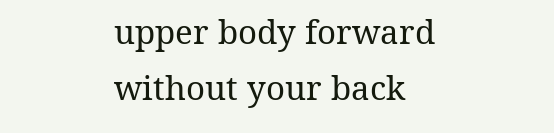upper body forward without your back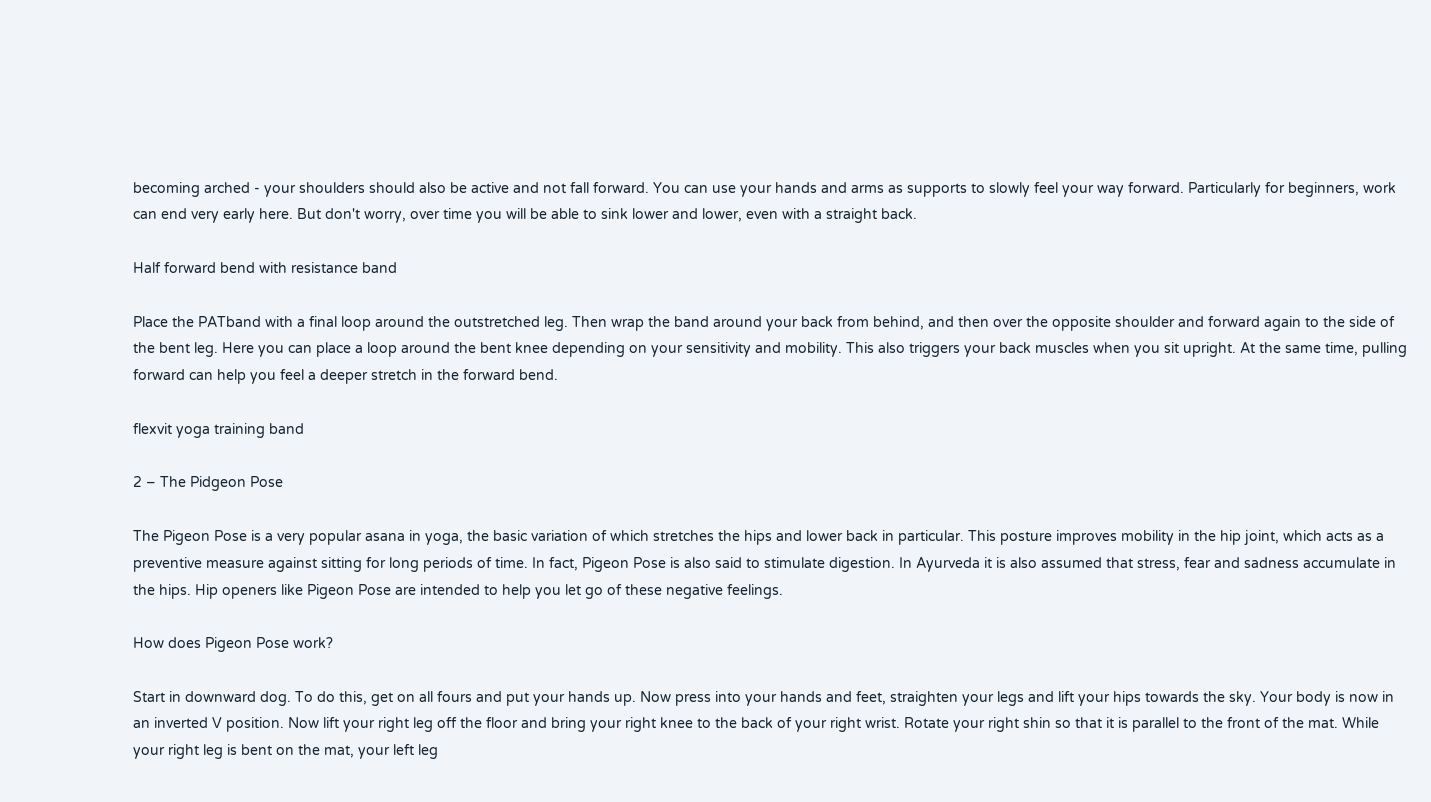becoming arched - your shoulders should also be active and not fall forward. You can use your hands and arms as supports to slowly feel your way forward. Particularly for beginners, work can end very early here. But don't worry, over time you will be able to sink lower and lower, even with a straight back.

Half forward bend with resistance band

Place the PATband with a final loop around the outstretched leg. Then wrap the band around your back from behind, and then over the opposite shoulder and forward again to the side of the bent leg. Here you can place a loop around the bent knee depending on your sensitivity and mobility. This also triggers your back muscles when you sit upright. At the same time, pulling forward can help you feel a deeper stretch in the forward bend.

flexvit yoga training band

2 – The Pidgeon Pose

The Pigeon Pose is a very popular asana in yoga, the basic variation of which stretches the hips and lower back in particular. This posture improves mobility in the hip joint, which acts as a preventive measure against sitting for long periods of time. In fact, Pigeon Pose is also said to stimulate digestion. In Ayurveda it is also assumed that stress, fear and sadness accumulate in the hips. Hip openers like Pigeon Pose are intended to help you let go of these negative feelings.

How does Pigeon Pose work?

Start in downward dog. To do this, get on all fours and put your hands up. Now press into your hands and feet, straighten your legs and lift your hips towards the sky. Your body is now in an inverted V position. Now lift your right leg off the floor and bring your right knee to the back of your right wrist. Rotate your right shin so that it is parallel to the front of the mat. While your right leg is bent on the mat, your left leg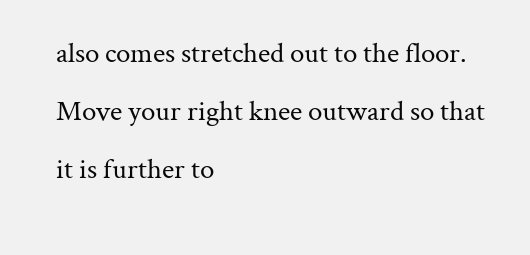also comes stretched out to the floor. Move your right knee outward so that it is further to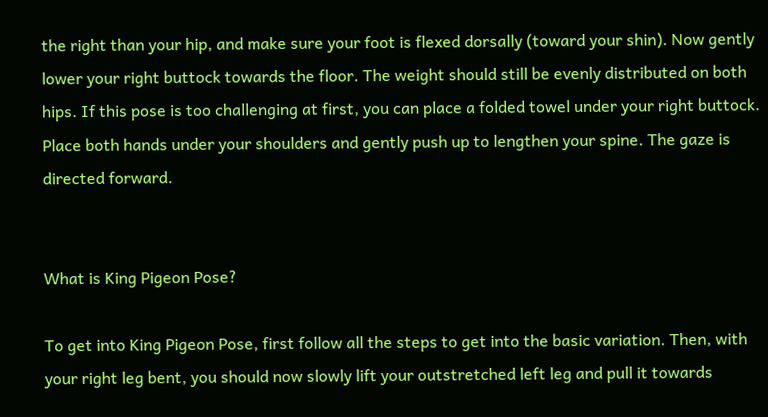the right than your hip, and make sure your foot is flexed dorsally (toward your shin). Now gently lower your right buttock towards the floor. The weight should still be evenly distributed on both hips. If this pose is too challenging at first, you can place a folded towel under your right buttock. Place both hands under your shoulders and gently push up to lengthen your spine. The gaze is directed forward.


What is King Pigeon Pose?

To get into King Pigeon Pose, first follow all the steps to get into the basic variation. Then, with your right leg bent, you should now slowly lift your outstretched left leg and pull it towards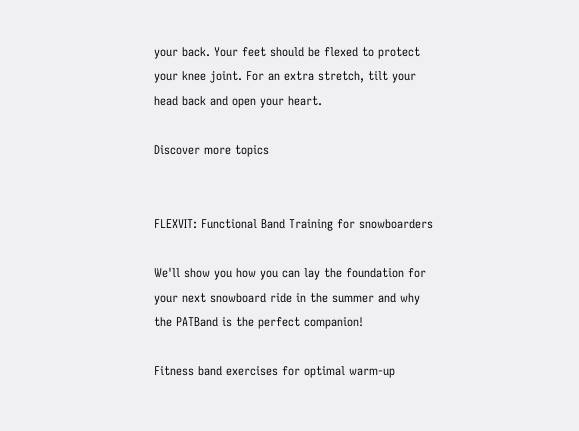your back. Your feet should be flexed to protect your knee joint. For an extra stretch, tilt your head back and open your heart.

Discover more topics


FLEXVIT: Functional Band Training for snowboarders

We'll show you how you can lay the foundation for your next snowboard ride in the summer and why the PATBand is the perfect companion!

Fitness band exercises for optimal warm-up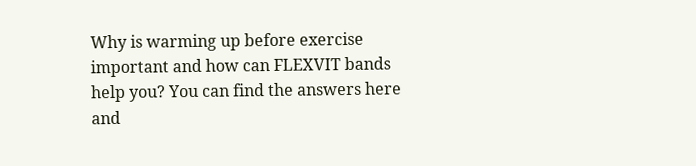Why is warming up before exercise important and how can FLEXVIT bands help you? You can find the answers here and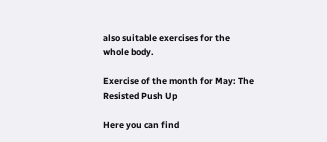also suitable exercises for the whole body.

Exercise of the month for May: The Resisted Push Up

Here you can find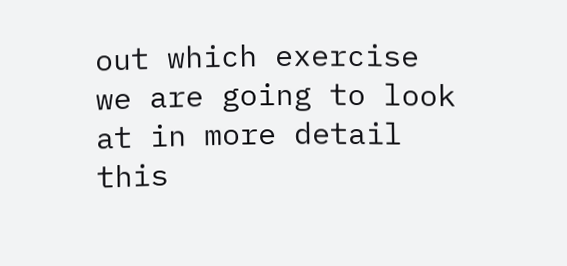out which exercise we are going to look at in more detail this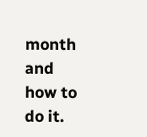month and how to do it.